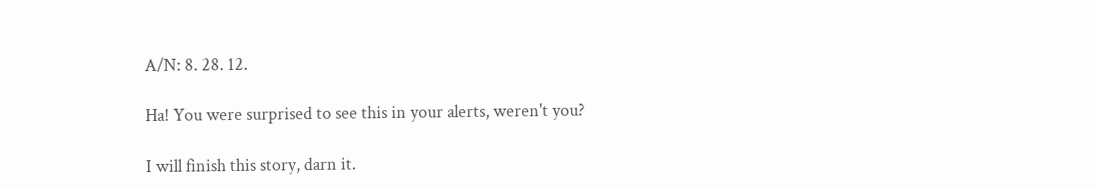A/N: 8. 28. 12.

Ha! You were surprised to see this in your alerts, weren't you?

I will finish this story, darn it.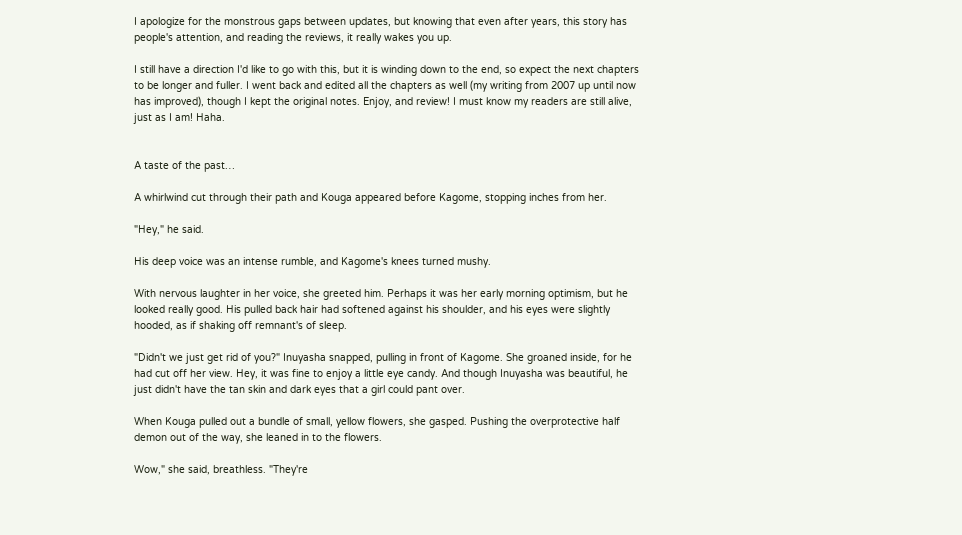I apologize for the monstrous gaps between updates, but knowing that even after years, this story has people's attention, and reading the reviews, it really wakes you up.

I still have a direction I'd like to go with this, but it is winding down to the end, so expect the next chapters to be longer and fuller. I went back and edited all the chapters as well (my writing from 2007 up until now has improved), though I kept the original notes. Enjoy, and review! I must know my readers are still alive, just as I am! Haha.


A taste of the past…

A whirlwind cut through their path and Kouga appeared before Kagome, stopping inches from her.

"Hey," he said.

His deep voice was an intense rumble, and Kagome's knees turned mushy.

With nervous laughter in her voice, she greeted him. Perhaps it was her early morning optimism, but he looked really good. His pulled back hair had softened against his shoulder, and his eyes were slightly hooded, as if shaking off remnant's of sleep.

"Didn't we just get rid of you?" Inuyasha snapped, pulling in front of Kagome. She groaned inside, for he had cut off her view. Hey, it was fine to enjoy a little eye candy. And though Inuyasha was beautiful, he just didn't have the tan skin and dark eyes that a girl could pant over.

When Kouga pulled out a bundle of small, yellow flowers, she gasped. Pushing the overprotective half demon out of the way, she leaned in to the flowers.

Wow," she said, breathless. "They're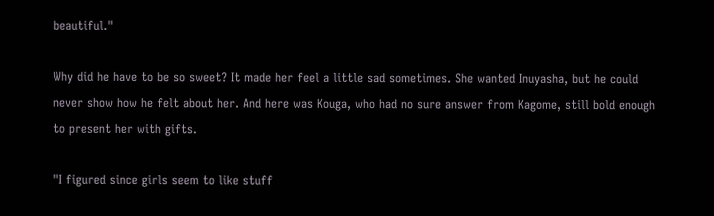beautiful."

Why did he have to be so sweet? It made her feel a little sad sometimes. She wanted Inuyasha, but he could never show how he felt about her. And here was Kouga, who had no sure answer from Kagome, still bold enough to present her with gifts.

"I figured since girls seem to like stuff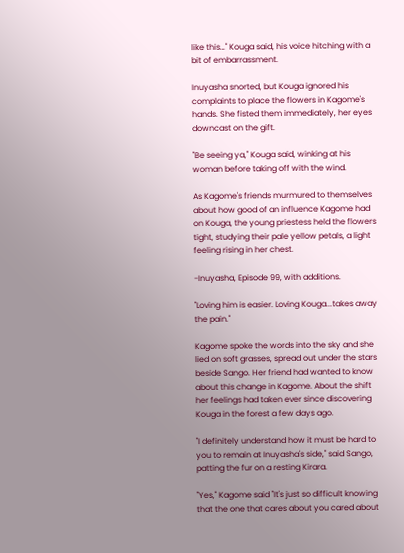like this…" Kouga said, his voice hitching with a bit of embarrassment.

Inuyasha snorted, but Kouga ignored his complaints to place the flowers in Kagome's hands. She fisted them immediately, her eyes downcast on the gift.

"Be seeing ya," Kouga said, winking at his woman before taking off with the wind.

As Kagome's friends murmured to themselves about how good of an influence Kagome had on Kouga, the young priestess held the flowers tight, studying their pale yellow petals, a light feeling rising in her chest.

-Inuyasha, Episode 99, with additions.

"Loving him is easier. Loving Kouga...takes away the pain."

Kagome spoke the words into the sky and she lied on soft grasses, spread out under the stars beside Sango. Her friend had wanted to know about this change in Kagome. About the shift her feelings had taken ever since discovering Kouga in the forest a few days ago.

"I definitely understand how it must be hard to you to remain at Inuyasha's side," said Sango, patting the fur on a resting Kirara.

"Yes," Kagome said "It's just so difficult knowing that the one that cares about you cared about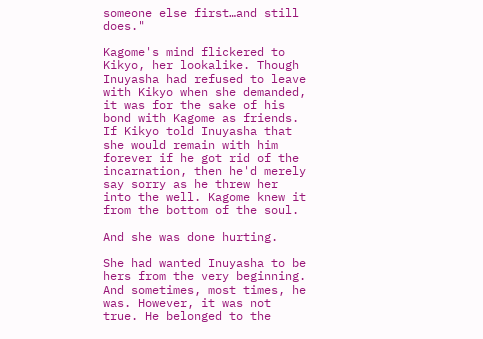someone else first…and still does."

Kagome's mind flickered to Kikyo, her lookalike. Though Inuyasha had refused to leave with Kikyo when she demanded, it was for the sake of his bond with Kagome as friends. If Kikyo told Inuyasha that she would remain with him forever if he got rid of the incarnation, then he'd merely say sorry as he threw her into the well. Kagome knew it from the bottom of the soul.

And she was done hurting.

She had wanted Inuyasha to be hers from the very beginning. And sometimes, most times, he was. However, it was not true. He belonged to the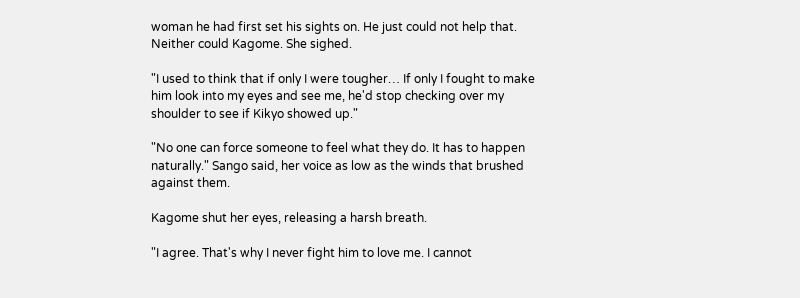woman he had first set his sights on. He just could not help that. Neither could Kagome. She sighed.

"I used to think that if only I were tougher… If only I fought to make him look into my eyes and see me, he'd stop checking over my shoulder to see if Kikyo showed up."

"No one can force someone to feel what they do. It has to happen naturally." Sango said, her voice as low as the winds that brushed against them.

Kagome shut her eyes, releasing a harsh breath.

"I agree. That's why I never fight him to love me. I cannot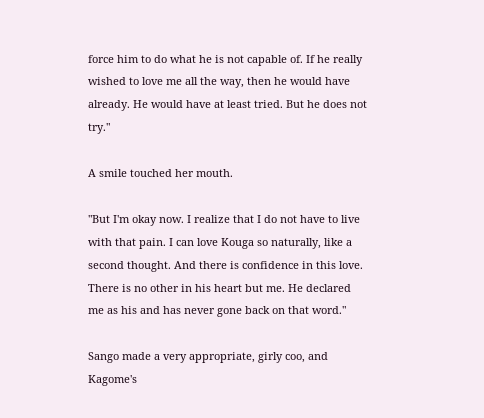force him to do what he is not capable of. If he really wished to love me all the way, then he would have already. He would have at least tried. But he does not try."

A smile touched her mouth.

"But I'm okay now. I realize that I do not have to live with that pain. I can love Kouga so naturally, like a second thought. And there is confidence in this love. There is no other in his heart but me. He declared me as his and has never gone back on that word."

Sango made a very appropriate, girly coo, and Kagome's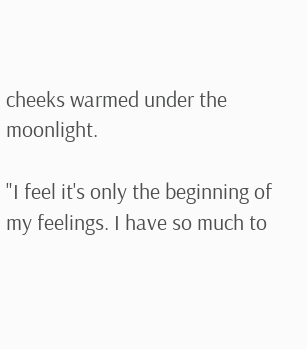cheeks warmed under the moonlight.

"I feel it's only the beginning of my feelings. I have so much to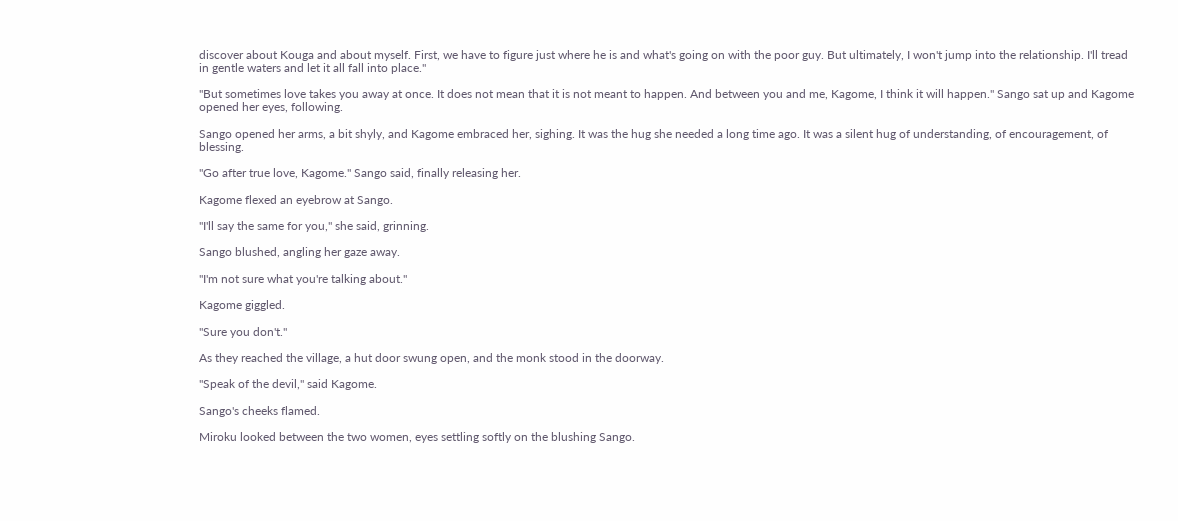discover about Kouga and about myself. First, we have to figure just where he is and what's going on with the poor guy. But ultimately, I won't jump into the relationship. I'll tread in gentle waters and let it all fall into place."

"But sometimes love takes you away at once. It does not mean that it is not meant to happen. And between you and me, Kagome, I think it will happen." Sango sat up and Kagome opened her eyes, following.

Sango opened her arms, a bit shyly, and Kagome embraced her, sighing. It was the hug she needed a long time ago. It was a silent hug of understanding, of encouragement, of blessing.

"Go after true love, Kagome." Sango said, finally releasing her.

Kagome flexed an eyebrow at Sango.

"I'll say the same for you," she said, grinning.

Sango blushed, angling her gaze away.

"I'm not sure what you're talking about."

Kagome giggled.

"Sure you don't."

As they reached the village, a hut door swung open, and the monk stood in the doorway.

"Speak of the devil," said Kagome.

Sango's cheeks flamed.

Miroku looked between the two women, eyes settling softly on the blushing Sango.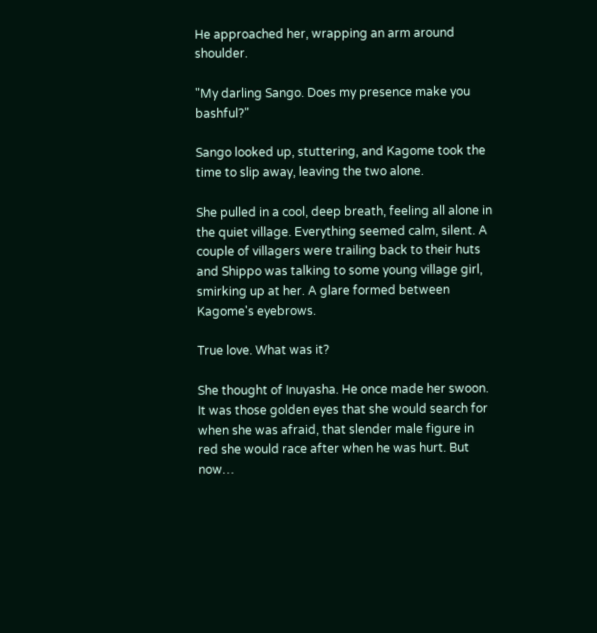He approached her, wrapping an arm around shoulder.

"My darling Sango. Does my presence make you bashful?"

Sango looked up, stuttering, and Kagome took the time to slip away, leaving the two alone.

She pulled in a cool, deep breath, feeling all alone in the quiet village. Everything seemed calm, silent. A couple of villagers were trailing back to their huts and Shippo was talking to some young village girl, smirking up at her. A glare formed between Kagome's eyebrows.

True love. What was it?

She thought of Inuyasha. He once made her swoon. It was those golden eyes that she would search for when she was afraid, that slender male figure in red she would race after when he was hurt. But now…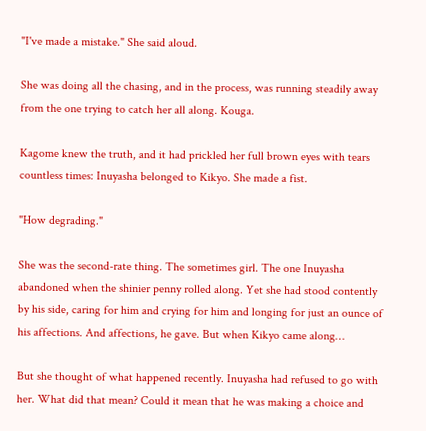"I've made a mistake." She said aloud.

She was doing all the chasing, and in the process, was running steadily away from the one trying to catch her all along. Kouga.

Kagome knew the truth, and it had prickled her full brown eyes with tears countless times: Inuyasha belonged to Kikyo. She made a fist.

"How degrading."

She was the second-rate thing. The sometimes girl. The one Inuyasha abandoned when the shinier penny rolled along. Yet she had stood contently by his side, caring for him and crying for him and longing for just an ounce of his affections. And affections, he gave. But when Kikyo came along…

But she thought of what happened recently. Inuyasha had refused to go with her. What did that mean? Could it mean that he was making a choice and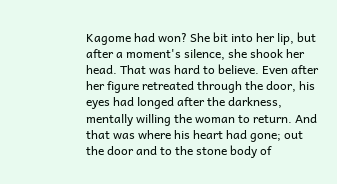Kagome had won? She bit into her lip, but after a moment's silence, she shook her head. That was hard to believe. Even after her figure retreated through the door, his eyes had longed after the darkness, mentally willing the woman to return. And that was where his heart had gone; out the door and to the stone body of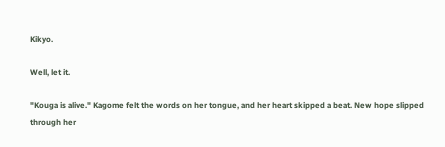Kikyo.

Well, let it.

"Kouga is alive." Kagome felt the words on her tongue, and her heart skipped a beat. New hope slipped through her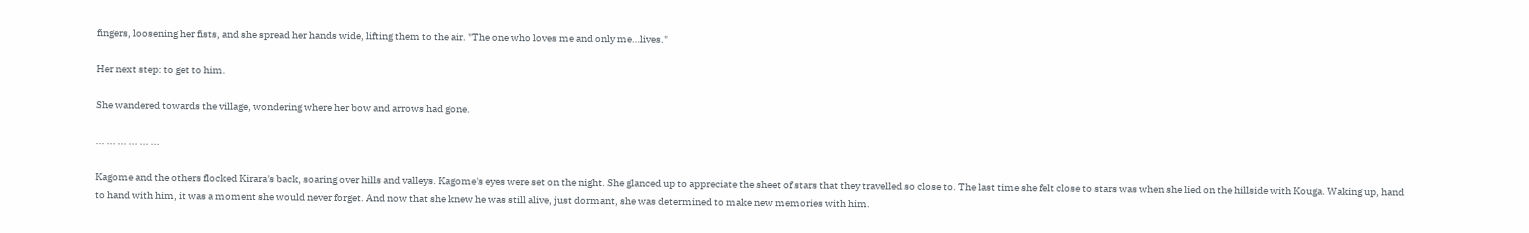fingers, loosening her fists, and she spread her hands wide, lifting them to the air. "The one who loves me and only me…lives."

Her next step: to get to him.

She wandered towards the village, wondering where her bow and arrows had gone.

... ... ... ... ... ...

Kagome and the others flocked Kirara's back, soaring over hills and valleys. Kagome's eyes were set on the night. She glanced up to appreciate the sheet of stars that they travelled so close to. The last time she felt close to stars was when she lied on the hillside with Kouga. Waking up, hand to hand with him, it was a moment she would never forget. And now that she knew he was still alive, just dormant, she was determined to make new memories with him.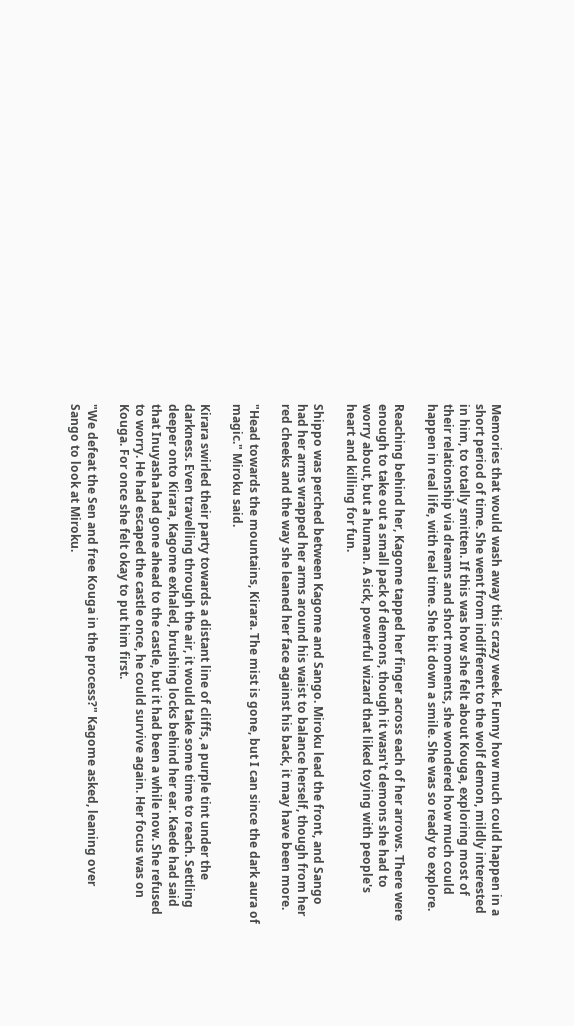Memories that would wash away this crazy week. Funny how much could happen in a short period of time. She went from indifferent to the wolf demon, mildly interested in him, to totally smitten. If this was how she felt about Kouga, exploring most of their relationship via dreams and short moments, she wondered how much could happen in real life, with real time. She bit down a smile. She was so ready to explore.

Reaching behind her, Kagome tapped her finger across each of her arrows. There were enough to take out a small pack of demons, though it wasn't demons she had to worry about, but a human. A sick, powerful wizard that liked toying with people's heart and killing for fun.

Shippo was perched between Kagome and Sango. Miroku lead the front, and Sango had her arms wrapped her arms around his waist to balance herself, though from her red cheeks and the way she leaned her face against his back, it may have been more.

"Head towards the mountains, Kirara. The mist is gone, but I can since the dark aura of magic." Miroku said.

Kirara swirled their party towards a distant line of cliffs, a purple tint under the darkness. Even travelling through the air, it would take some time to reach. Settling deeper onto Kirara, Kagome exhaled, brushing locks behind her ear. Kaede had said that Inuyasha had gone ahead to the castle, but it had been a while now. She refused to worry. He had escaped the castle once, he could survive again. Her focus was on Kouga. For once she felt okay to put him first.

"We defeat the Sen and free Kouga in the process?" Kagome asked, leaning over Sango to look at Miroku.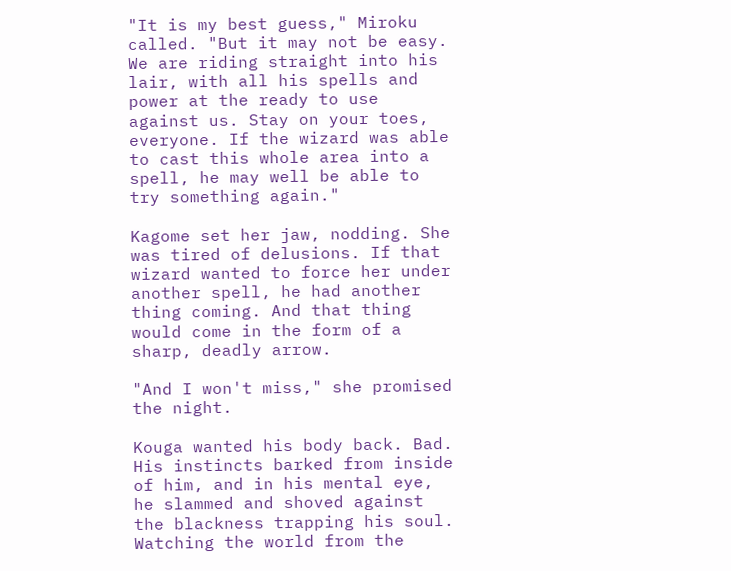"It is my best guess," Miroku called. "But it may not be easy. We are riding straight into his lair, with all his spells and power at the ready to use against us. Stay on your toes, everyone. If the wizard was able to cast this whole area into a spell, he may well be able to try something again."

Kagome set her jaw, nodding. She was tired of delusions. If that wizard wanted to force her under another spell, he had another thing coming. And that thing would come in the form of a sharp, deadly arrow.

"And I won't miss," she promised the night.

Kouga wanted his body back. Bad. His instincts barked from inside of him, and in his mental eye, he slammed and shoved against the blackness trapping his soul. Watching the world from the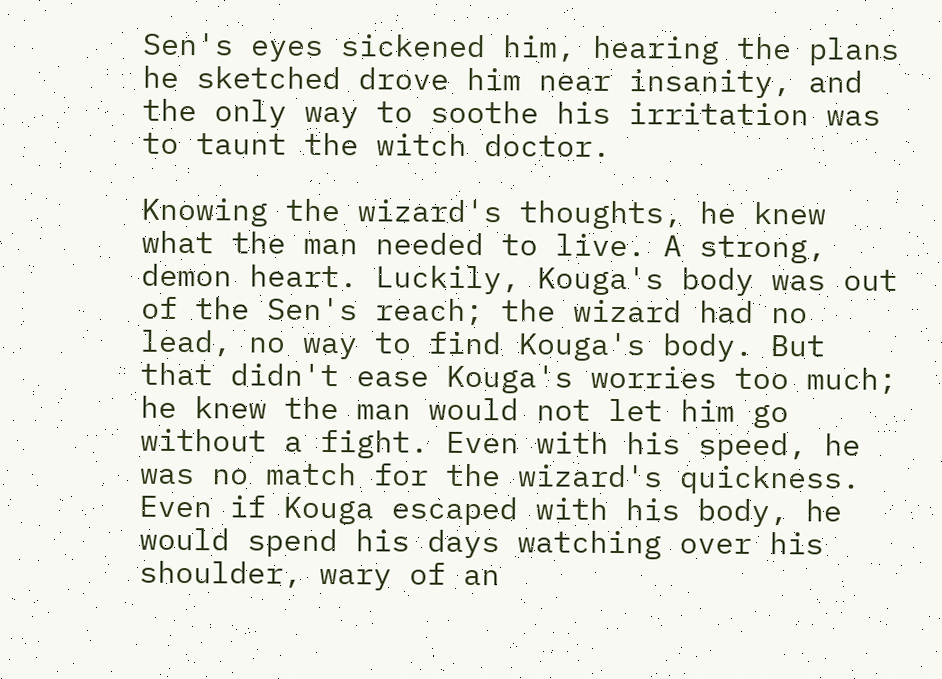Sen's eyes sickened him, hearing the plans he sketched drove him near insanity, and the only way to soothe his irritation was to taunt the witch doctor.

Knowing the wizard's thoughts, he knew what the man needed to live. A strong, demon heart. Luckily, Kouga's body was out of the Sen's reach; the wizard had no lead, no way to find Kouga's body. But that didn't ease Kouga's worries too much; he knew the man would not let him go without a fight. Even with his speed, he was no match for the wizard's quickness. Even if Kouga escaped with his body, he would spend his days watching over his shoulder, wary of an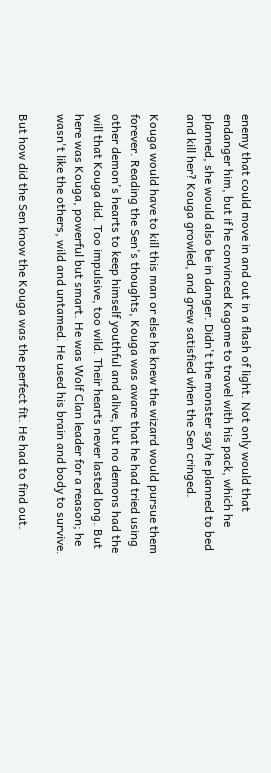enemy that could move in and out in a flash of light. Not only would that endanger him, but if he convinced Kagome to travel with his pack, which he planned, she would also be in danger. Didn't the monster say he planned to bed and kill her? Kouga growled, and grew satisfied when the Sen cringed.

Kouga would have to kill this man or else he knew the wizard would pursue them forever. Reading the Sen's thoughts, Kouga was aware that he had tried using other demon's hearts to keep himself youthful and alive, but no demons had the will that Kouga did. Too impulsive, too wild. Their hearts never lasted long. But here was Kouga, powerful but smart. He was Wolf Clan leader for a reason; he wasn't like the others, wild and untamed. He used his brain and body to survive.

But how did the Sen know the Kouga was the perfect fit. He had to find out.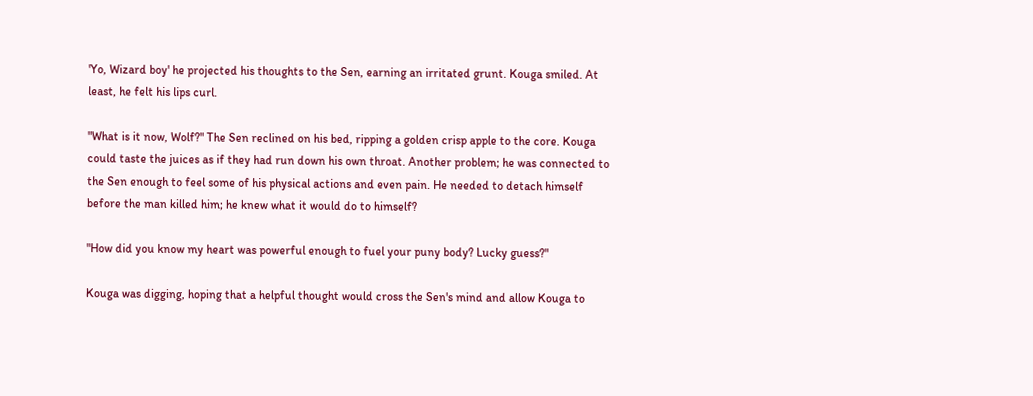'Yo, Wizard boy' he projected his thoughts to the Sen, earning an irritated grunt. Kouga smiled. At least, he felt his lips curl.

"What is it now, Wolf?" The Sen reclined on his bed, ripping a golden crisp apple to the core. Kouga could taste the juices as if they had run down his own throat. Another problem; he was connected to the Sen enough to feel some of his physical actions and even pain. He needed to detach himself before the man killed him; he knew what it would do to himself?

"How did you know my heart was powerful enough to fuel your puny body? Lucky guess?"

Kouga was digging, hoping that a helpful thought would cross the Sen's mind and allow Kouga to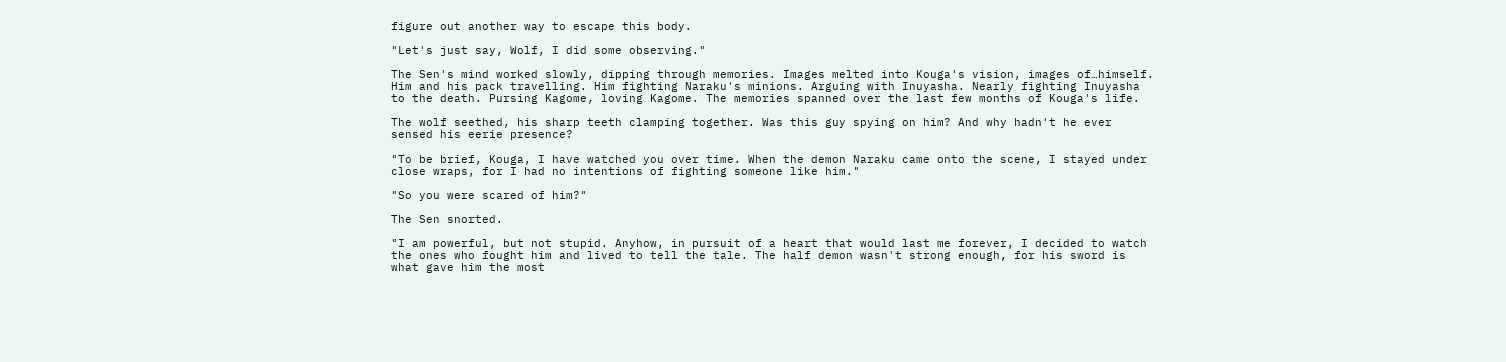figure out another way to escape this body.

"Let's just say, Wolf, I did some observing."

The Sen's mind worked slowly, dipping through memories. Images melted into Kouga's vision, images of…himself. Him and his pack travelling. Him fighting Naraku's minions. Arguing with Inuyasha. Nearly fighting Inuyasha to the death. Pursing Kagome, loving Kagome. The memories spanned over the last few months of Kouga's life.

The wolf seethed, his sharp teeth clamping together. Was this guy spying on him? And why hadn't he ever sensed his eerie presence?

"To be brief, Kouga, I have watched you over time. When the demon Naraku came onto the scene, I stayed under close wraps, for I had no intentions of fighting someone like him."

"So you were scared of him?"

The Sen snorted.

"I am powerful, but not stupid. Anyhow, in pursuit of a heart that would last me forever, I decided to watch the ones who fought him and lived to tell the tale. The half demon wasn't strong enough, for his sword is what gave him the most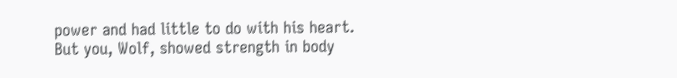power and had little to do with his heart. But you, Wolf, showed strength in body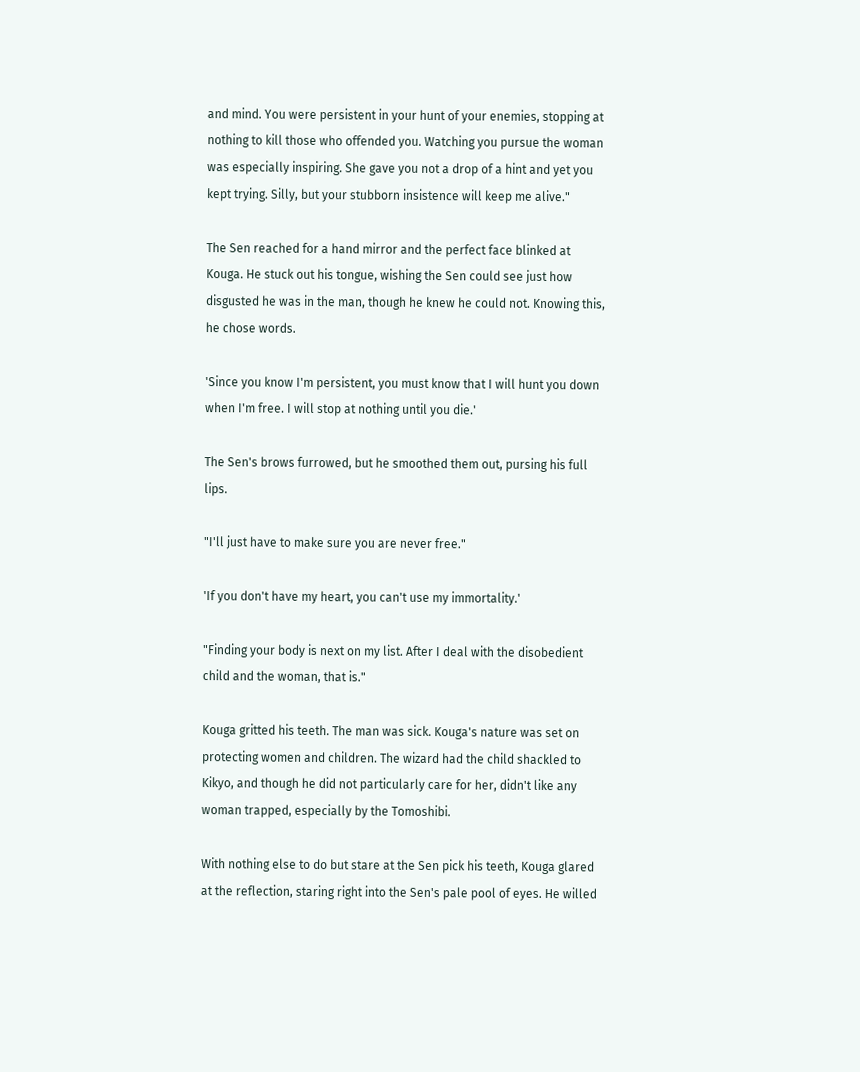and mind. You were persistent in your hunt of your enemies, stopping at nothing to kill those who offended you. Watching you pursue the woman was especially inspiring. She gave you not a drop of a hint and yet you kept trying. Silly, but your stubborn insistence will keep me alive."

The Sen reached for a hand mirror and the perfect face blinked at Kouga. He stuck out his tongue, wishing the Sen could see just how disgusted he was in the man, though he knew he could not. Knowing this, he chose words.

'Since you know I'm persistent, you must know that I will hunt you down when I'm free. I will stop at nothing until you die.'

The Sen's brows furrowed, but he smoothed them out, pursing his full lips.

"I'll just have to make sure you are never free."

'If you don't have my heart, you can't use my immortality.'

"Finding your body is next on my list. After I deal with the disobedient child and the woman, that is."

Kouga gritted his teeth. The man was sick. Kouga's nature was set on protecting women and children. The wizard had the child shackled to Kikyo, and though he did not particularly care for her, didn't like any woman trapped, especially by the Tomoshibi.

With nothing else to do but stare at the Sen pick his teeth, Kouga glared at the reflection, staring right into the Sen's pale pool of eyes. He willed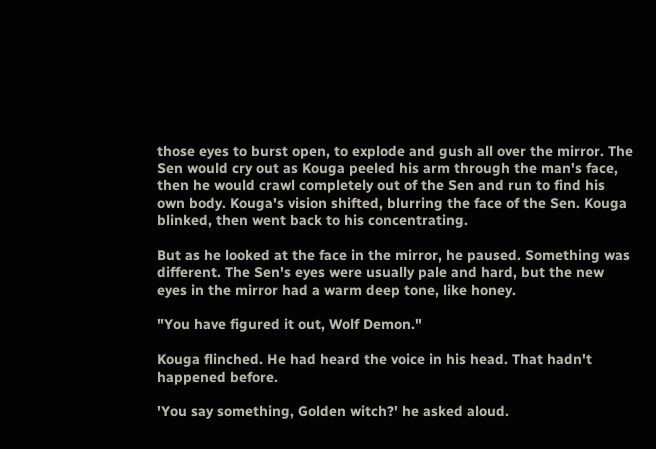those eyes to burst open, to explode and gush all over the mirror. The Sen would cry out as Kouga peeled his arm through the man's face, then he would crawl completely out of the Sen and run to find his own body. Kouga's vision shifted, blurring the face of the Sen. Kouga blinked, then went back to his concentrating.

But as he looked at the face in the mirror, he paused. Something was different. The Sen's eyes were usually pale and hard, but the new eyes in the mirror had a warm deep tone, like honey.

"You have figured it out, Wolf Demon."

Kouga flinched. He had heard the voice in his head. That hadn't happened before.

'You say something, Golden witch?' he asked aloud.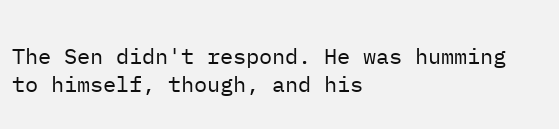The Sen didn't respond. He was humming to himself, though, and his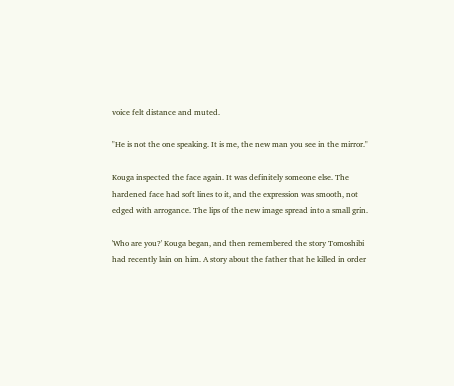voice felt distance and muted.

"He is not the one speaking. It is me, the new man you see in the mirror."

Kouga inspected the face again. It was definitely someone else. The hardened face had soft lines to it, and the expression was smooth, not edged with arrogance. The lips of the new image spread into a small grin.

'Who are you?' Kouga began, and then remembered the story Tomoshibi had recently lain on him. A story about the father that he killed in order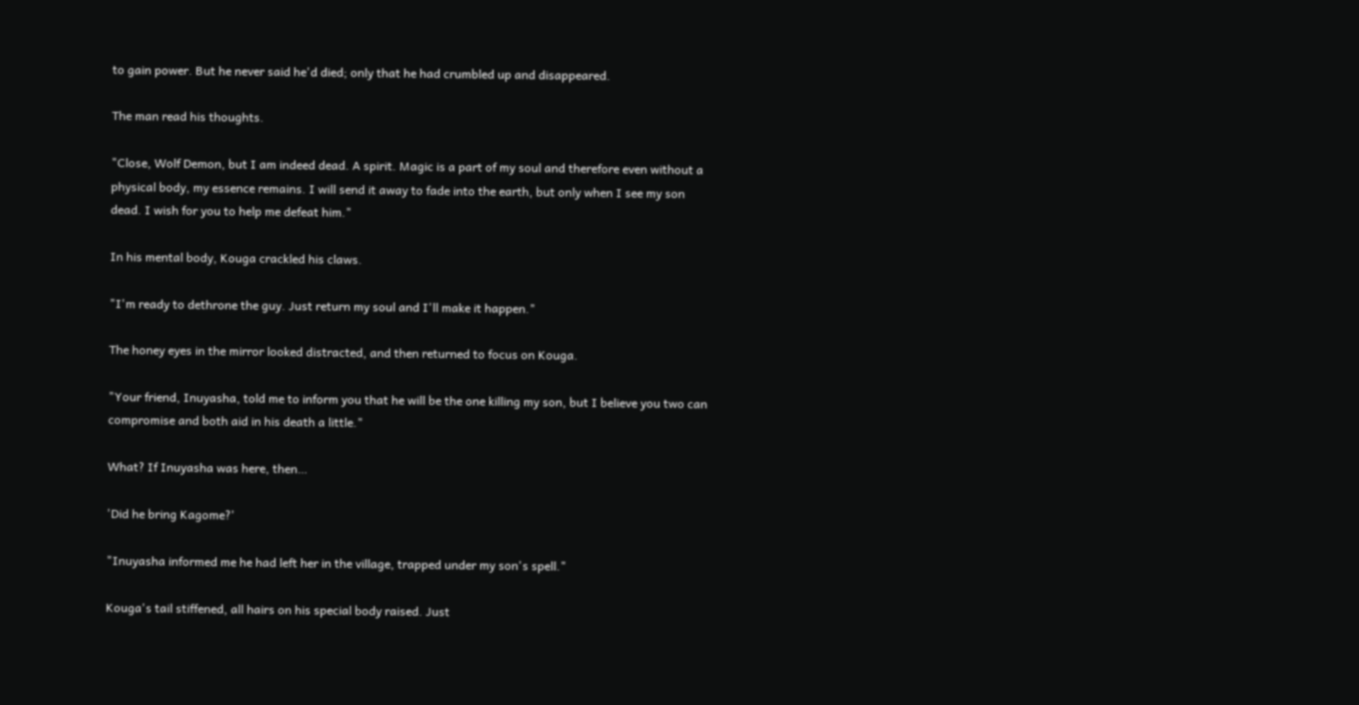to gain power. But he never said he'd died; only that he had crumbled up and disappeared.

The man read his thoughts.

"Close, Wolf Demon, but I am indeed dead. A spirit. Magic is a part of my soul and therefore even without a physical body, my essence remains. I will send it away to fade into the earth, but only when I see my son dead. I wish for you to help me defeat him."

In his mental body, Kouga crackled his claws.

"I'm ready to dethrone the guy. Just return my soul and I'll make it happen."

The honey eyes in the mirror looked distracted, and then returned to focus on Kouga.

"Your friend, Inuyasha, told me to inform you that he will be the one killing my son, but I believe you two can compromise and both aid in his death a little."

What? If Inuyasha was here, then…

'Did he bring Kagome?'

"Inuyasha informed me he had left her in the village, trapped under my son's spell."

Kouga's tail stiffened, all hairs on his special body raised. Just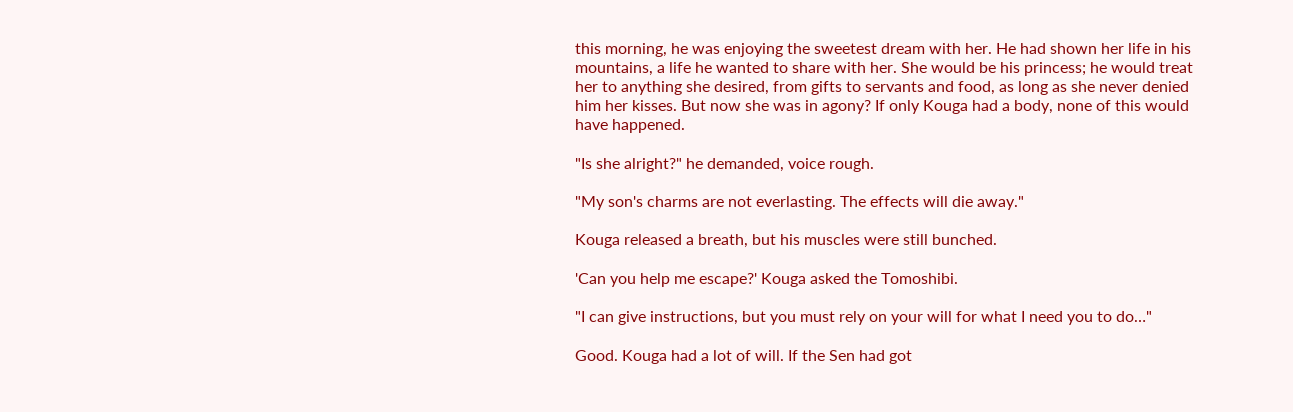this morning, he was enjoying the sweetest dream with her. He had shown her life in his mountains, a life he wanted to share with her. She would be his princess; he would treat her to anything she desired, from gifts to servants and food, as long as she never denied him her kisses. But now she was in agony? If only Kouga had a body, none of this would have happened.

"Is she alright?" he demanded, voice rough.

"My son's charms are not everlasting. The effects will die away."

Kouga released a breath, but his muscles were still bunched.

'Can you help me escape?' Kouga asked the Tomoshibi.

"I can give instructions, but you must rely on your will for what I need you to do…"

Good. Kouga had a lot of will. If the Sen had got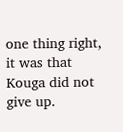one thing right, it was that Kouga did not give up.